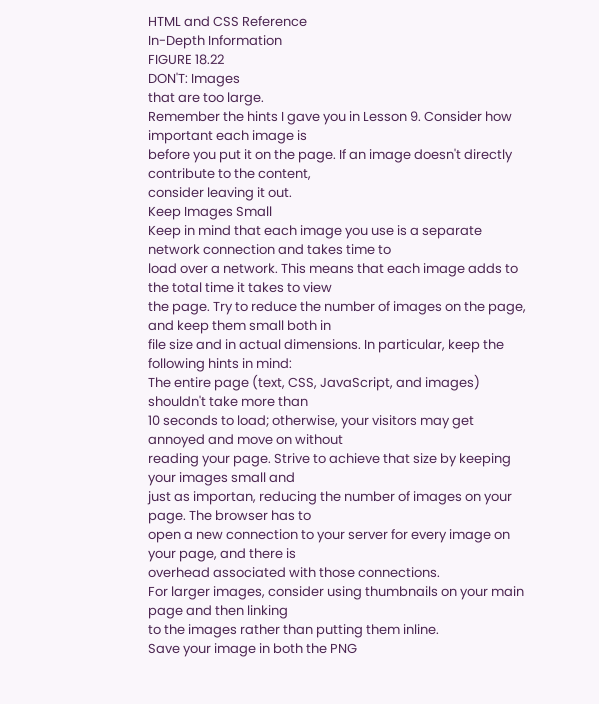HTML and CSS Reference
In-Depth Information
FIGURE 18.22
DON'T: Images
that are too large.
Remember the hints I gave you in Lesson 9. Consider how important each image is
before you put it on the page. If an image doesn't directly contribute to the content,
consider leaving it out.
Keep Images Small
Keep in mind that each image you use is a separate network connection and takes time to
load over a network. This means that each image adds to the total time it takes to view
the page. Try to reduce the number of images on the page, and keep them small both in
file size and in actual dimensions. In particular, keep the following hints in mind:
The entire page (text, CSS, JavaScript, and images) shouldn't take more than
10 seconds to load; otherwise, your visitors may get annoyed and move on without
reading your page. Strive to achieve that size by keeping your images small and
just as importan, reducing the number of images on your page. The browser has to
open a new connection to your server for every image on your page, and there is
overhead associated with those connections.
For larger images, consider using thumbnails on your main page and then linking
to the images rather than putting them inline.
Save your image in both the PNG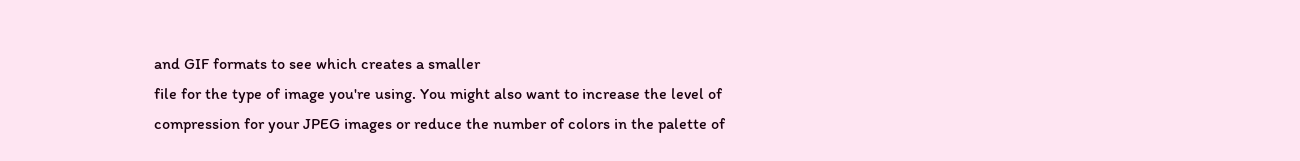and GIF formats to see which creates a smaller
file for the type of image you're using. You might also want to increase the level of
compression for your JPEG images or reduce the number of colors in the palette of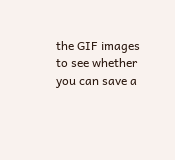the GIF images to see whether you can save a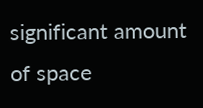significant amount of space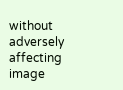without
adversely affecting image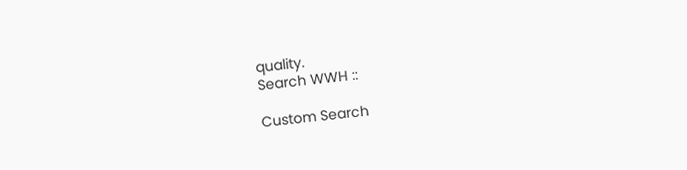quality.
Search WWH ::

Custom Search